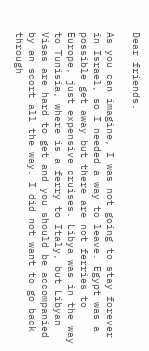Dear friends.

As you can imagine, I was not going to stay forever in Israel, so I needed a way to leave. Egypt was a possible get away but there are not ferries to Europe, just expensive cruises. Libya was in the way to Tunisia, where is a ferry to Italy, but Libyan Visas are hard to get and you should be accompanied by an scort all the way. I did not want to go back through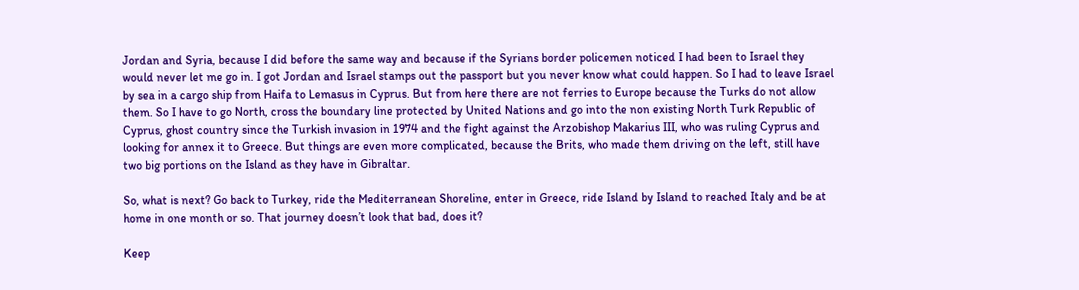Jordan and Syria, because I did before the same way and because if the Syrians border policemen noticed I had been to Israel they would never let me go in. I got Jordan and Israel stamps out the passport but you never know what could happen. So I had to leave Israel by sea in a cargo ship from Haifa to Lemasus in Cyprus. But from here there are not ferries to Europe because the Turks do not allow them. So I have to go North, cross the boundary line protected by United Nations and go into the non existing North Turk Republic of Cyprus, ghost country since the Turkish invasion in 1974 and the fight against the Arzobishop Makarius III, who was ruling Cyprus and looking for annex it to Greece. But things are even more complicated, because the Brits, who made them driving on the left, still have two big portions on the Island as they have in Gibraltar.

So, what is next? Go back to Turkey, ride the Mediterranean Shoreline, enter in Greece, ride Island by Island to reached Italy and be at home in one month or so. That journey doesn’t look that bad, does it?

Keep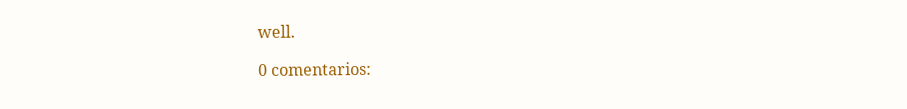well.

0 comentarios: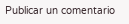Publicar un comentario